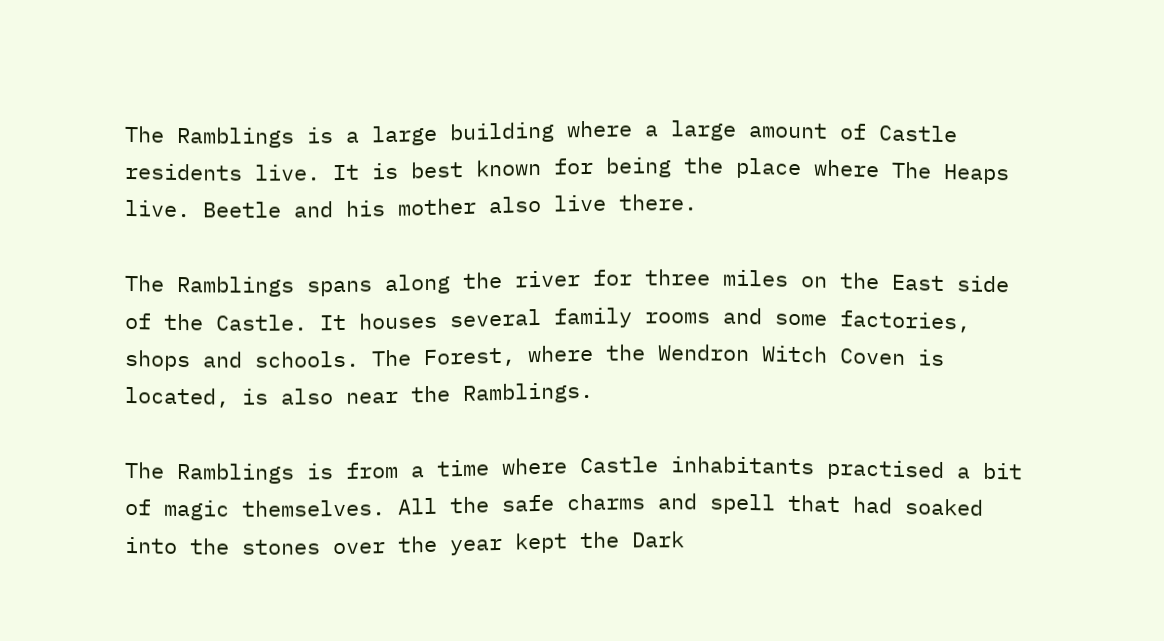The Ramblings is a large building where a large amount of Castle residents live. It is best known for being the place where The Heaps live. Beetle and his mother also live there.

The Ramblings spans along the river for three miles on the East side of the Castle. It houses several family rooms and some factories, shops and schools. The Forest, where the Wendron Witch Coven is located, is also near the Ramblings.

The Ramblings is from a time where Castle inhabitants practised a bit of magic themselves. All the safe charms and spell that had soaked into the stones over the year kept the Dark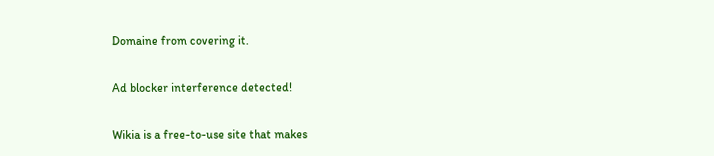Domaine from covering it.

Ad blocker interference detected!

Wikia is a free-to-use site that makes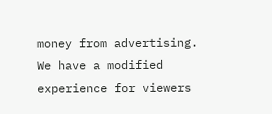money from advertising. We have a modified experience for viewers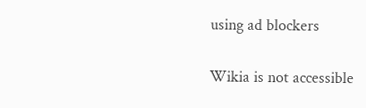using ad blockers

Wikia is not accessible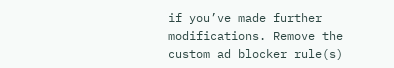if you’ve made further modifications. Remove the custom ad blocker rule(s)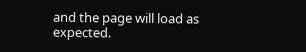and the page will load as expected.